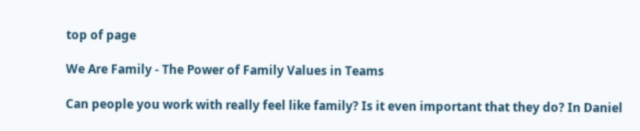top of page

We Are Family - The Power of Family Values in Teams

Can people you work with really feel like family? Is it even important that they do? In Daniel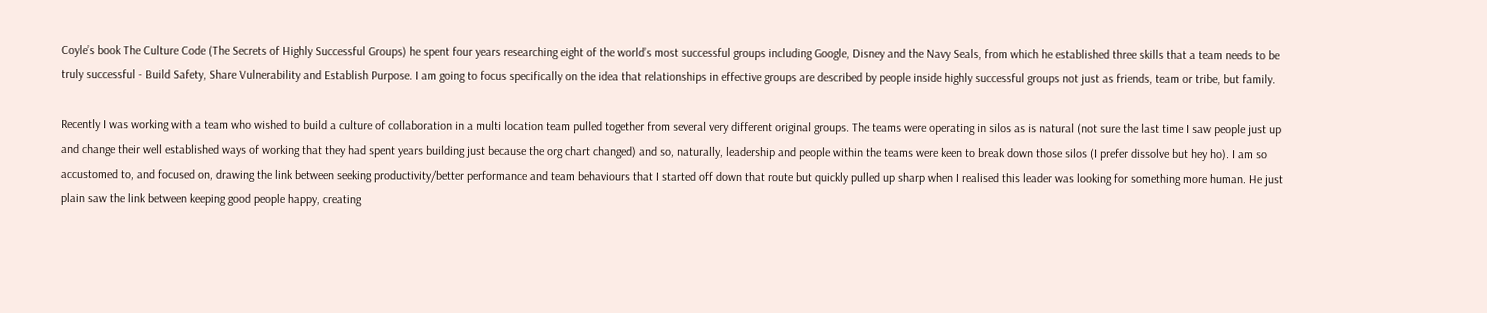Coyle’s book The Culture Code (The Secrets of Highly Successful Groups) he spent four years researching eight of the world’s most successful groups including Google, Disney and the Navy Seals, from which he established three skills that a team needs to be truly successful - Build Safety, Share Vulnerability and Establish Purpose. I am going to focus specifically on the idea that relationships in effective groups are described by people inside highly successful groups not just as friends, team or tribe, but family.

Recently I was working with a team who wished to build a culture of collaboration in a multi location team pulled together from several very different original groups. The teams were operating in silos as is natural (not sure the last time I saw people just up and change their well established ways of working that they had spent years building just because the org chart changed) and so, naturally, leadership and people within the teams were keen to break down those silos (I prefer dissolve but hey ho). I am so accustomed to, and focused on, drawing the link between seeking productivity/better performance and team behaviours that I started off down that route but quickly pulled up sharp when I realised this leader was looking for something more human. He just plain saw the link between keeping good people happy, creating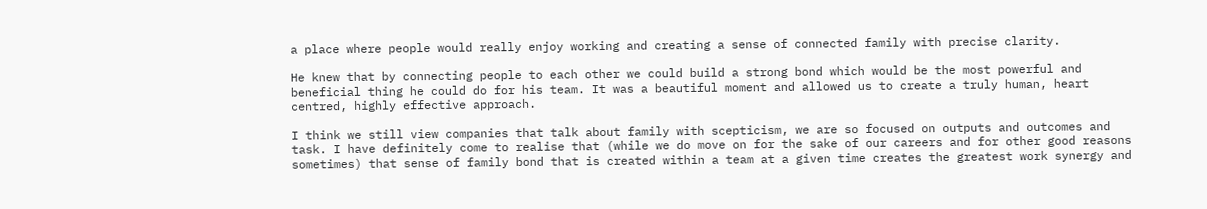a place where people would really enjoy working and creating a sense of connected family with precise clarity.

He knew that by connecting people to each other we could build a strong bond which would be the most powerful and beneficial thing he could do for his team. It was a beautiful moment and allowed us to create a truly human, heart centred, highly effective approach.

I think we still view companies that talk about family with scepticism, we are so focused on outputs and outcomes and task. I have definitely come to realise that (while we do move on for the sake of our careers and for other good reasons sometimes) that sense of family bond that is created within a team at a given time creates the greatest work synergy and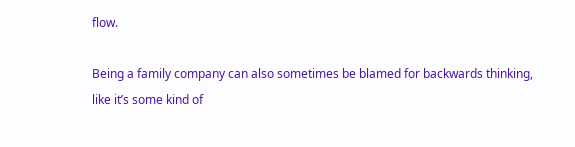flow.

Being a family company can also sometimes be blamed for backwards thinking, like it’s some kind of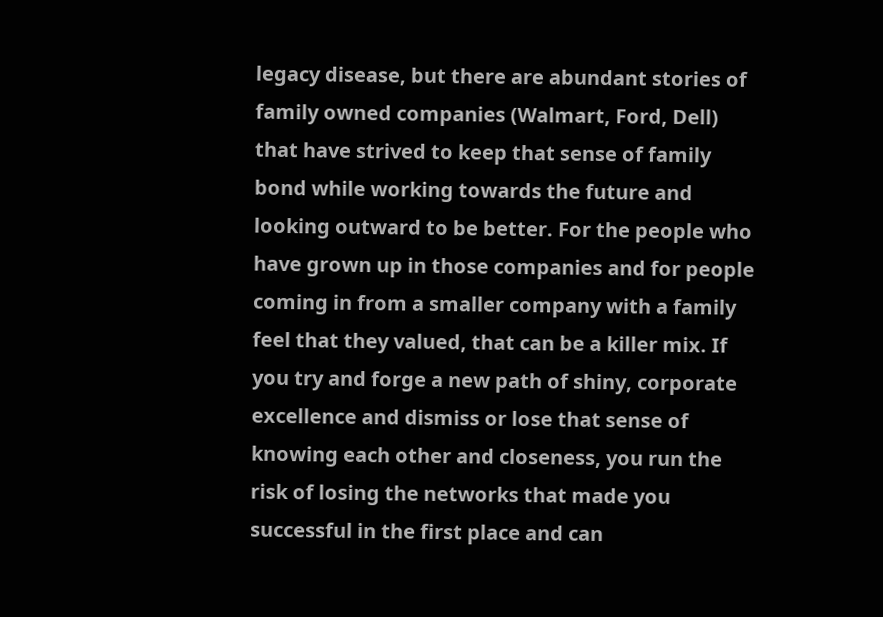legacy disease, but there are abundant stories of family owned companies (Walmart, Ford, Dell) that have strived to keep that sense of family bond while working towards the future and looking outward to be better. For the people who have grown up in those companies and for people coming in from a smaller company with a family feel that they valued, that can be a killer mix. If you try and forge a new path of shiny, corporate excellence and dismiss or lose that sense of knowing each other and closeness, you run the risk of losing the networks that made you successful in the first place and can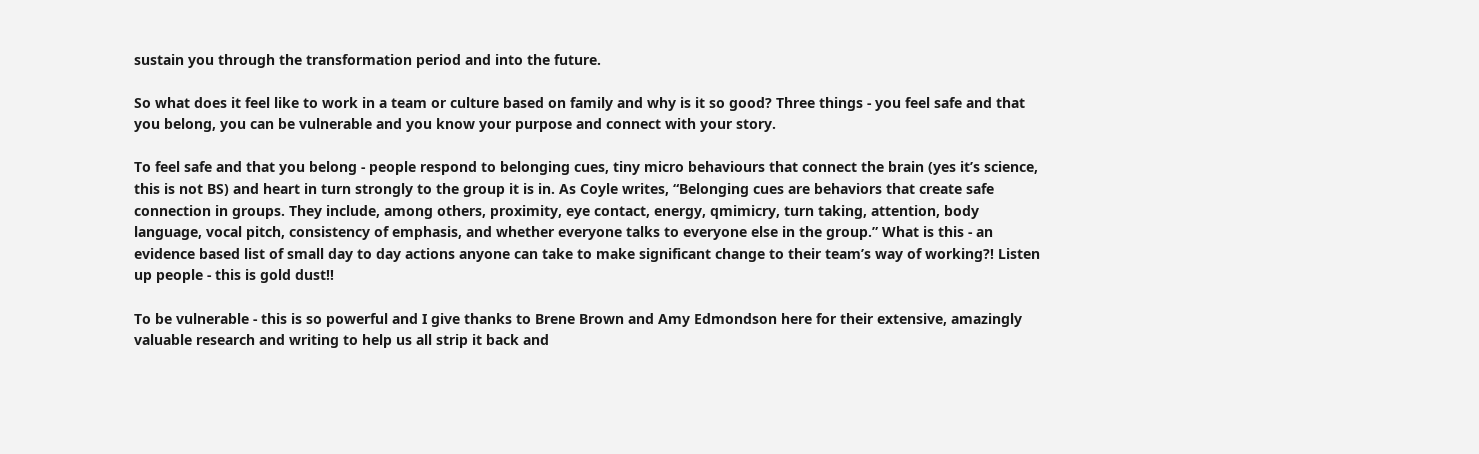sustain you through the transformation period and into the future.

So what does it feel like to work in a team or culture based on family and why is it so good? Three things - you feel safe and that you belong, you can be vulnerable and you know your purpose and connect with your story.

To feel safe and that you belong - people respond to belonging cues, tiny micro behaviours that connect the brain (yes it’s science, this is not BS) and heart in turn strongly to the group it is in. As Coyle writes, “Belonging cues are behaviors that create safe connection in groups. They include, among others, proximity, eye contact, energy, qmimicry, turn taking, attention, body language, vocal pitch, consistency of emphasis, and whether everyone talks to everyone else in the group.” What is this - an evidence based list of small day to day actions anyone can take to make significant change to their team’s way of working?! Listen up people - this is gold dust!!

To be vulnerable - this is so powerful and I give thanks to Brene Brown and Amy Edmondson here for their extensive, amazingly valuable research and writing to help us all strip it back and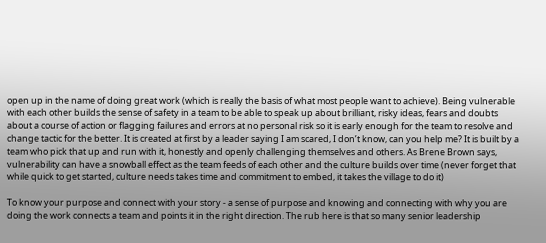open up in the name of doing great work (which is really the basis of what most people want to achieve). Being vulnerable with each other builds the sense of safety in a team to be able to speak up about brilliant, risky ideas, fears and doubts about a course of action or flagging failures and errors at no personal risk so it is early enough for the team to resolve and change tactic for the better. It is created at first by a leader saying I am scared, I don’t know, can you help me? It is built by a team who pick that up and run with it, honestly and openly challenging themselves and others. As Brene Brown says, vulnerability can have a snowball effect as the team feeds of each other and the culture builds over time (never forget that while quick to get started, culture needs takes time and commitment to embed, it takes the village to do it)

To know your purpose and connect with your story - a sense of purpose and knowing and connecting with why you are doing the work connects a team and points it in the right direction. The rub here is that so many senior leadership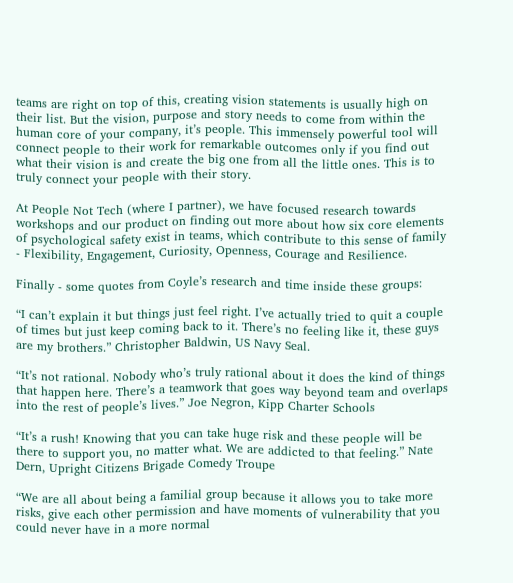teams are right on top of this, creating vision statements is usually high on their list. But the vision, purpose and story needs to come from within the human core of your company, it’s people. This immensely powerful tool will connect people to their work for remarkable outcomes only if you find out what their vision is and create the big one from all the little ones. This is to truly connect your people with their story.

At People Not Tech (where I partner), we have focused research towards workshops and our product on finding out more about how six core elements of psychological safety exist in teams, which contribute to this sense of family - Flexibility, Engagement, Curiosity, Openness, Courage and Resilience.

Finally - some quotes from Coyle’s research and time inside these groups:

“I can’t explain it but things just feel right. I’ve actually tried to quit a couple of times but just keep coming back to it. There’s no feeling like it, these guys are my brothers.” Christopher Baldwin, US Navy Seal.

“It’s not rational. Nobody who’s truly rational about it does the kind of things that happen here. There’s a teamwork that goes way beyond team and overlaps into the rest of people’s lives.” Joe Negron, Kipp Charter Schools

“It’s a rush! Knowing that you can take huge risk and these people will be there to support you, no matter what. We are addicted to that feeling.” Nate Dern, Upright Citizens Brigade Comedy Troupe

“We are all about being a familial group because it allows you to take more risks, give each other permission and have moments of vulnerability that you could never have in a more normal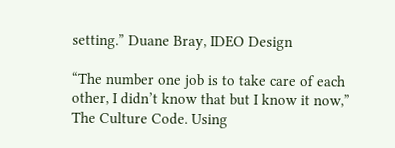setting.” Duane Bray, IDEO Design

“The number one job is to take care of each other, I didn’t know that but I know it now,” The Culture Code. Using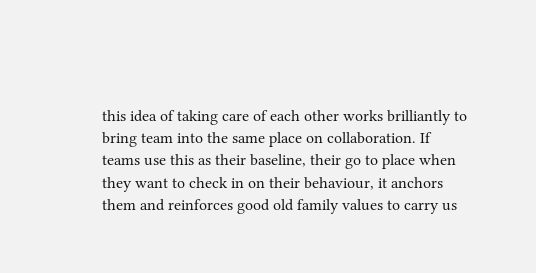this idea of taking care of each other works brilliantly to bring team into the same place on collaboration. If teams use this as their baseline, their go to place when they want to check in on their behaviour, it anchors them and reinforces good old family values to carry us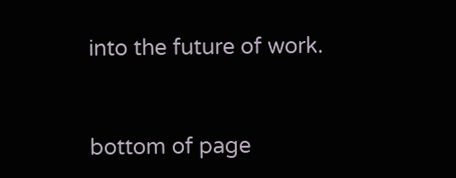into the future of work.


bottom of page